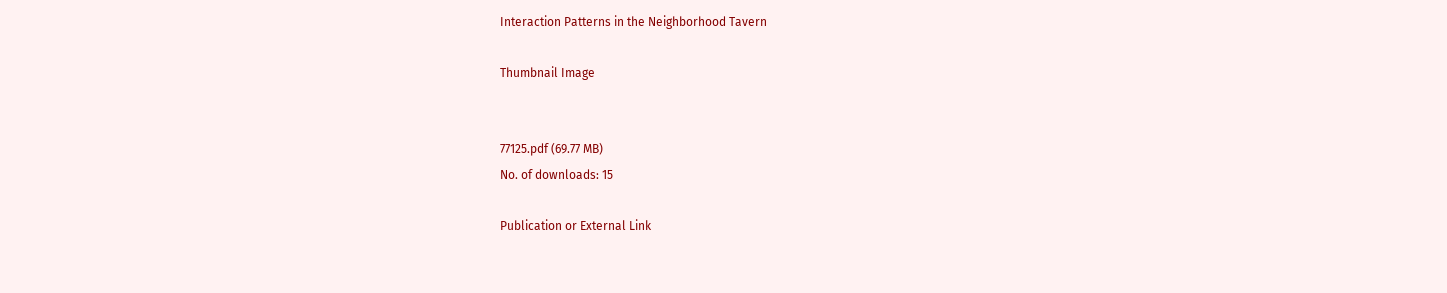Interaction Patterns in the Neighborhood Tavern

Thumbnail Image


77125.pdf (69.77 MB)
No. of downloads: 15

Publication or External Link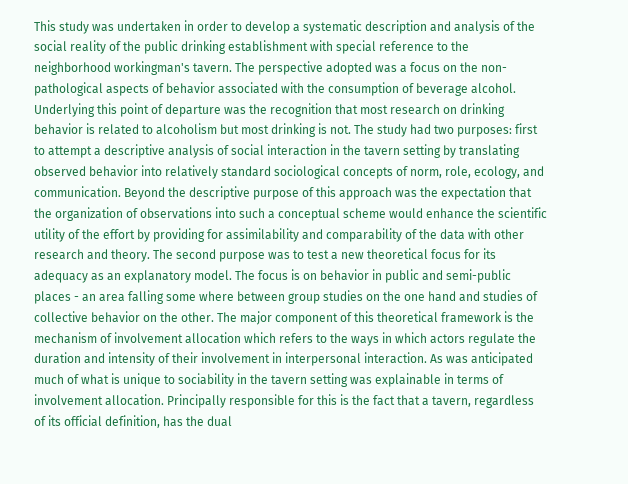This study was undertaken in order to develop a systematic description and analysis of the social reality of the public drinking establishment with special reference to the neighborhood workingman's tavern. The perspective adopted was a focus on the non-pathological aspects of behavior associated with the consumption of beverage alcohol. Underlying this point of departure was the recognition that most research on drinking behavior is related to alcoholism but most drinking is not. The study had two purposes: first to attempt a descriptive analysis of social interaction in the tavern setting by translating observed behavior into relatively standard sociological concepts of norm, role, ecology, and communication. Beyond the descriptive purpose of this approach was the expectation that the organization of observations into such a conceptual scheme would enhance the scientific utility of the effort by providing for assimilability and comparability of the data with other research and theory. The second purpose was to test a new theoretical focus for its adequacy as an explanatory model. The focus is on behavior in public and semi-public places - an area falling some where between group studies on the one hand and studies of collective behavior on the other. The major component of this theoretical framework is the mechanism of involvement allocation which refers to the ways in which actors regulate the duration and intensity of their involvement in interpersonal interaction. As was anticipated much of what is unique to sociability in the tavern setting was explainable in terms of involvement allocation. Principally responsible for this is the fact that a tavern, regardless of its official definition, has the dual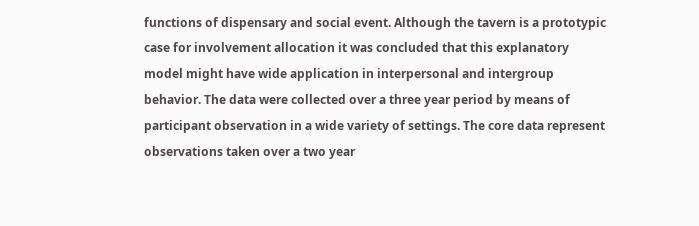functions of dispensary and social event. Although the tavern is a prototypic case for involvement allocation it was concluded that this explanatory model might have wide application in interpersonal and intergroup behavior. The data were collected over a three year period by means of participant observation in a wide variety of settings. The core data represent observations taken over a two year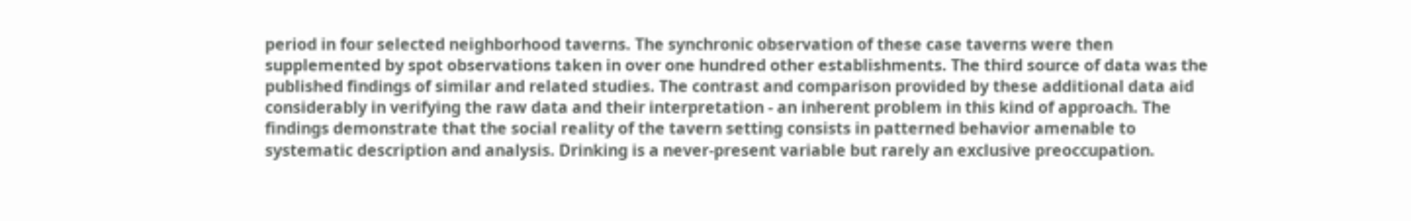period in four selected neighborhood taverns. The synchronic observation of these case taverns were then supplemented by spot observations taken in over one hundred other establishments. The third source of data was the published findings of similar and related studies. The contrast and comparison provided by these additional data aid considerably in verifying the raw data and their interpretation - an inherent problem in this kind of approach. The findings demonstrate that the social reality of the tavern setting consists in patterned behavior amenable to systematic description and analysis. Drinking is a never-present variable but rarely an exclusive preoccupation.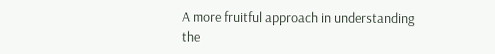A more fruitful approach in understanding the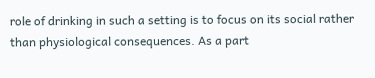role of drinking in such a setting is to focus on its social rather than physiological consequences. As a part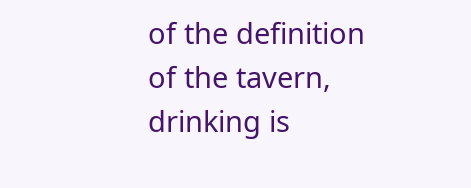of the definition of the tavern, drinking is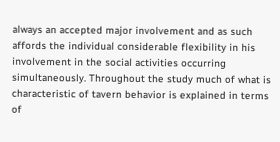always an accepted major involvement and as such affords the individual considerable flexibility in his involvement in the social activities occurring simultaneously. Throughout the study much of what is characteristic of tavern behavior is explained in terms of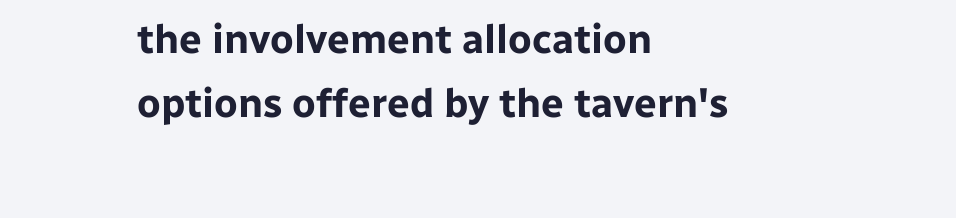the involvement allocation options offered by the tavern's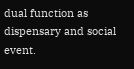dual function as dispensary and social event.